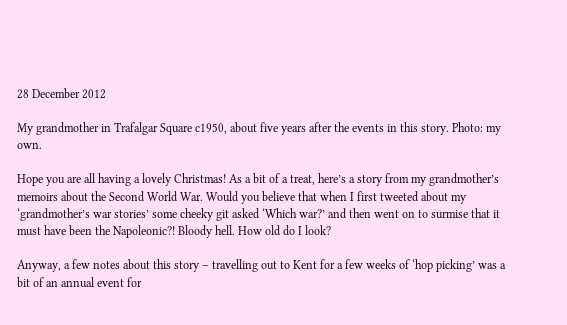28 December 2012

My grandmother in Trafalgar Square c1950, about five years after the events in this story. Photo: my own.

Hope you are all having a lovely Christmas! As a bit of a treat, here’s a story from my grandmother’s memoirs about the Second World War. Would you believe that when I first tweeted about my ‘grandmother’s war stories’ some cheeky git asked ‘Which war?’ and then went on to surmise that it must have been the Napoleonic?! Bloody hell. How old do I look?

Anyway, a few notes about this story – travelling out to Kent for a few weeks of ‘hop picking’ was a bit of an annual event for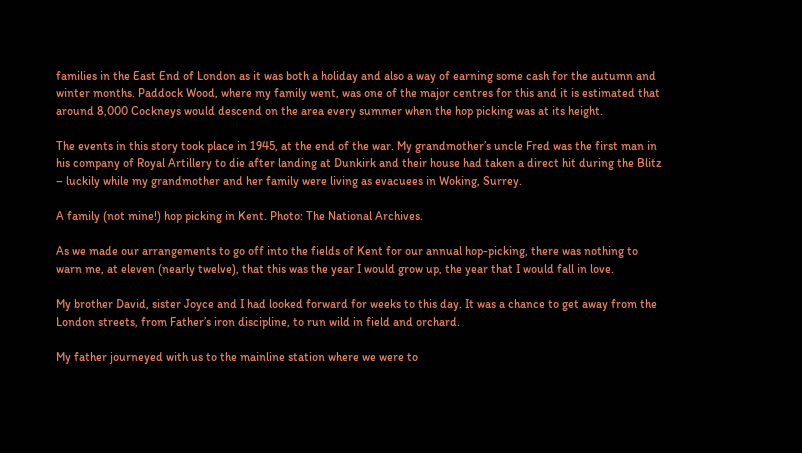families in the East End of London as it was both a holiday and also a way of earning some cash for the autumn and winter months. Paddock Wood, where my family went, was one of the major centres for this and it is estimated that around 8,000 Cockneys would descend on the area every summer when the hop picking was at its height.

The events in this story took place in 1945, at the end of the war. My grandmother’s uncle Fred was the first man in his company of Royal Artillery to die after landing at Dunkirk and their house had taken a direct hit during the Blitz – luckily while my grandmother and her family were living as evacuees in Woking, Surrey.

A family (not mine!) hop picking in Kent. Photo: The National Archives.

As we made our arrangements to go off into the fields of Kent for our annual hop-picking, there was nothing to warn me, at eleven (nearly twelve), that this was the year I would grow up, the year that I would fall in love.

My brother David, sister Joyce and I had looked forward for weeks to this day. It was a chance to get away from the London streets, from Father’s iron discipline, to run wild in field and orchard.

My father journeyed with us to the mainline station where we were to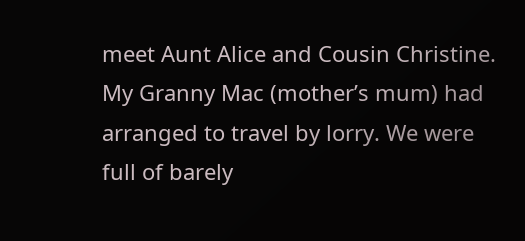meet Aunt Alice and Cousin Christine. My Granny Mac (mother’s mum) had arranged to travel by lorry. We were full of barely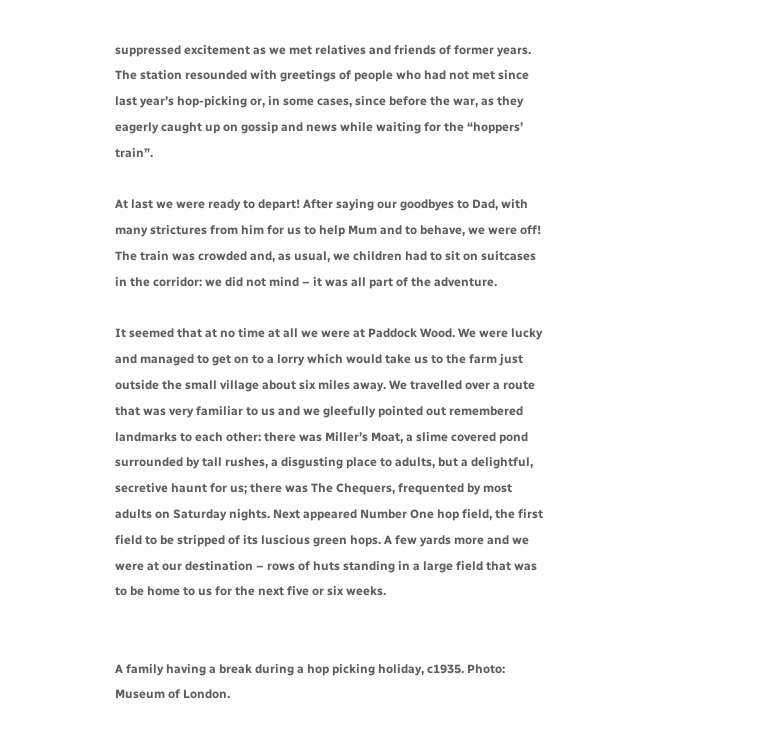suppressed excitement as we met relatives and friends of former years. The station resounded with greetings of people who had not met since last year’s hop-picking or, in some cases, since before the war, as they eagerly caught up on gossip and news while waiting for the “hoppers’ train”.

At last we were ready to depart! After saying our goodbyes to Dad, with many strictures from him for us to help Mum and to behave, we were off! The train was crowded and, as usual, we children had to sit on suitcases in the corridor: we did not mind – it was all part of the adventure.

It seemed that at no time at all we were at Paddock Wood. We were lucky and managed to get on to a lorry which would take us to the farm just outside the small village about six miles away. We travelled over a route that was very familiar to us and we gleefully pointed out remembered landmarks to each other: there was Miller’s Moat, a slime covered pond surrounded by tall rushes, a disgusting place to adults, but a delightful, secretive haunt for us; there was The Chequers, frequented by most adults on Saturday nights. Next appeared Number One hop field, the first field to be stripped of its luscious green hops. A few yards more and we were at our destination – rows of huts standing in a large field that was to be home to us for the next five or six weeks.


A family having a break during a hop picking holiday, c1935. Photo: Museum of London.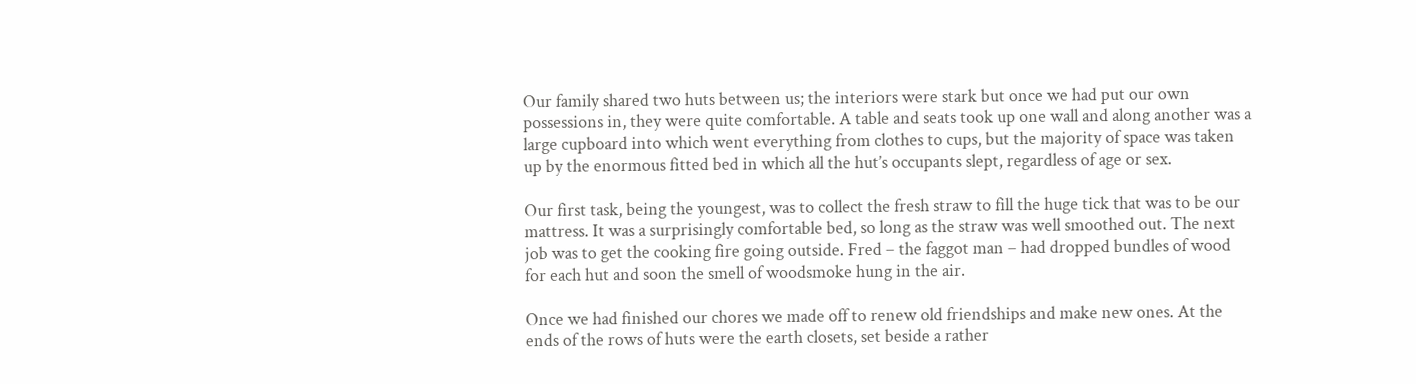Our family shared two huts between us; the interiors were stark but once we had put our own possessions in, they were quite comfortable. A table and seats took up one wall and along another was a large cupboard into which went everything from clothes to cups, but the majority of space was taken up by the enormous fitted bed in which all the hut’s occupants slept, regardless of age or sex.

Our first task, being the youngest, was to collect the fresh straw to fill the huge tick that was to be our mattress. It was a surprisingly comfortable bed, so long as the straw was well smoothed out. The next job was to get the cooking fire going outside. Fred – the faggot man – had dropped bundles of wood for each hut and soon the smell of woodsmoke hung in the air.

Once we had finished our chores we made off to renew old friendships and make new ones. At the ends of the rows of huts were the earth closets, set beside a rather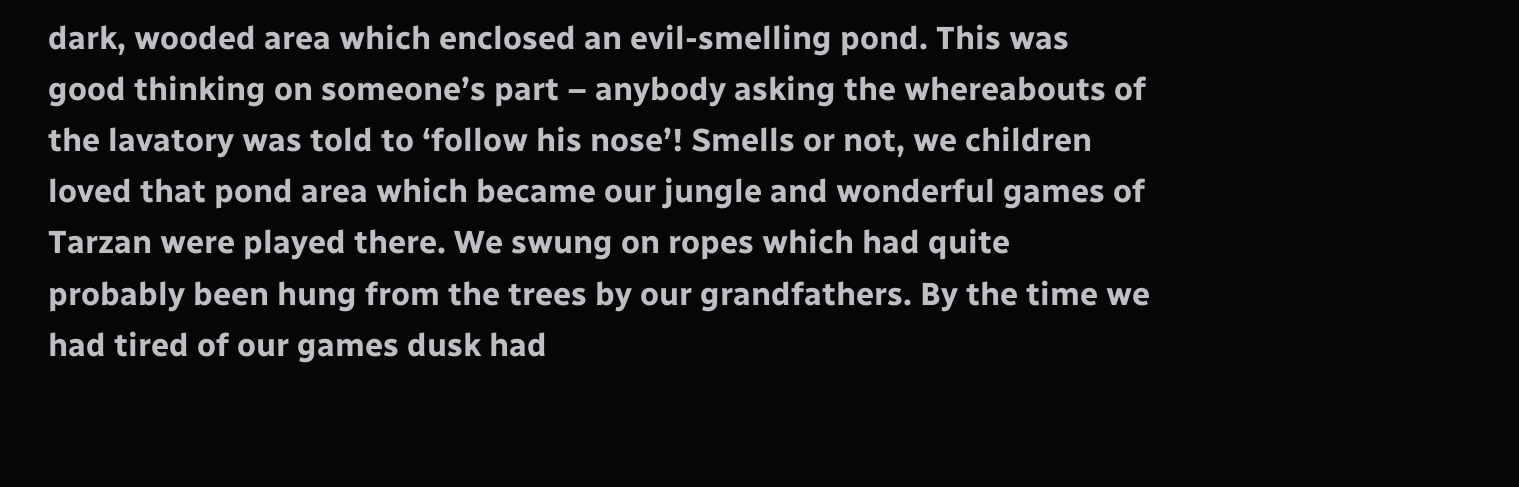dark, wooded area which enclosed an evil-smelling pond. This was good thinking on someone’s part – anybody asking the whereabouts of the lavatory was told to ‘follow his nose’! Smells or not, we children loved that pond area which became our jungle and wonderful games of Tarzan were played there. We swung on ropes which had quite probably been hung from the trees by our grandfathers. By the time we had tired of our games dusk had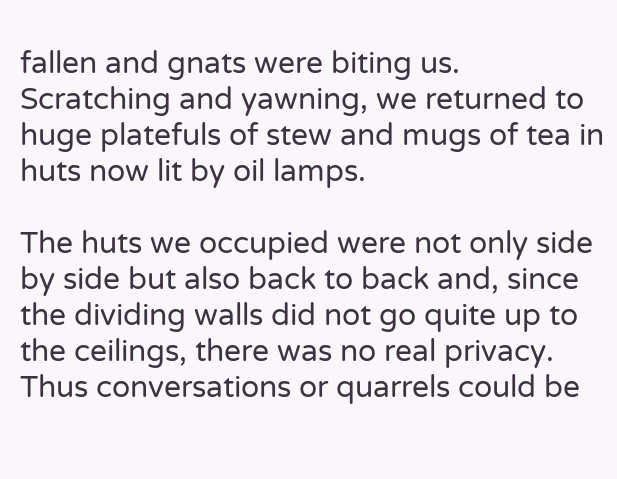fallen and gnats were biting us. Scratching and yawning, we returned to huge platefuls of stew and mugs of tea in huts now lit by oil lamps.

The huts we occupied were not only side by side but also back to back and, since the dividing walls did not go quite up to the ceilings, there was no real privacy. Thus conversations or quarrels could be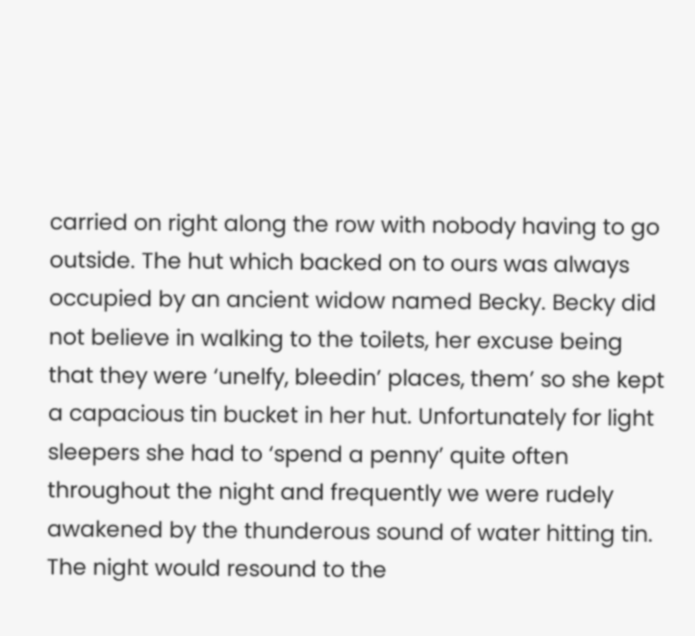carried on right along the row with nobody having to go outside. The hut which backed on to ours was always occupied by an ancient widow named Becky. Becky did not believe in walking to the toilets, her excuse being that they were ‘unelfy, bleedin’ places, them’ so she kept a capacious tin bucket in her hut. Unfortunately for light sleepers she had to ‘spend a penny’ quite often throughout the night and frequently we were rudely awakened by the thunderous sound of water hitting tin. The night would resound to the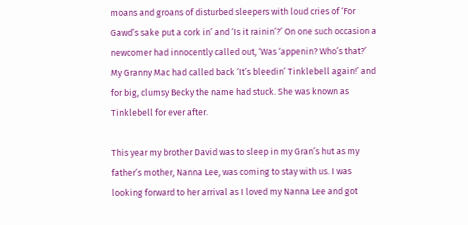moans and groans of disturbed sleepers with loud cries of ‘For Gawd’s sake put a cork in’ and ‘Is it rainin’?’ On one such occasion a newcomer had innocently called out, ‘Was ‘appenin? Who’s that?’ My Granny Mac had called back ‘It’s bleedin’ Tinklebell again!’ and for big, clumsy Becky the name had stuck. She was known as Tinklebell for ever after.

This year my brother David was to sleep in my Gran’s hut as my father’s mother, Nanna Lee, was coming to stay with us. I was looking forward to her arrival as I loved my Nanna Lee and got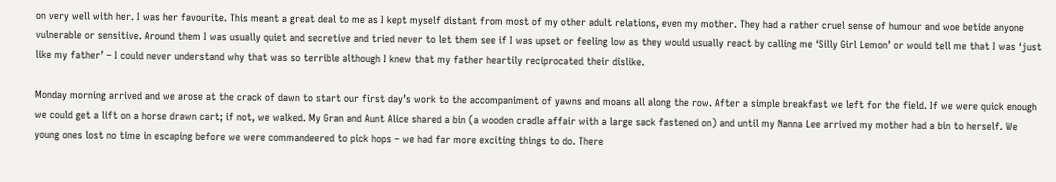on very well with her. I was her favourite. This meant a great deal to me as I kept myself distant from most of my other adult relations, even my mother. They had a rather cruel sense of humour and woe betide anyone vulnerable or sensitive. Around them I was usually quiet and secretive and tried never to let them see if I was upset or feeling low as they would usually react by calling me ‘Silly Girl Lemon’ or would tell me that I was ‘just like my father’ – I could never understand why that was so terrible although I knew that my father heartily reciprocated their dislike.

Monday morning arrived and we arose at the crack of dawn to start our first day’s work to the accompaniment of yawns and moans all along the row. After a simple breakfast we left for the field. If we were quick enough we could get a lift on a horse drawn cart; if not, we walked. My Gran and Aunt Alice shared a bin (a wooden cradle affair with a large sack fastened on) and until my Nanna Lee arrived my mother had a bin to herself. We young ones lost no time in escaping before we were commandeered to pick hops – we had far more exciting things to do. There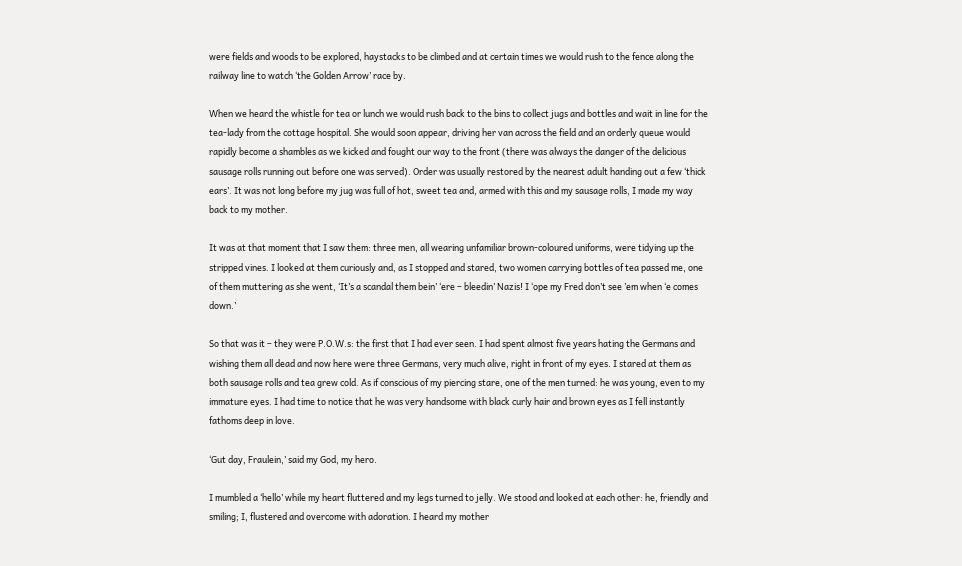were fields and woods to be explored, haystacks to be climbed and at certain times we would rush to the fence along the railway line to watch ‘the Golden Arrow’ race by.

When we heard the whistle for tea or lunch we would rush back to the bins to collect jugs and bottles and wait in line for the tea-lady from the cottage hospital. She would soon appear, driving her van across the field and an orderly queue would rapidly become a shambles as we kicked and fought our way to the front (there was always the danger of the delicious sausage rolls running out before one was served). Order was usually restored by the nearest adult handing out a few ‘thick ears’. It was not long before my jug was full of hot, sweet tea and, armed with this and my sausage rolls, I made my way back to my mother.

It was at that moment that I saw them: three men, all wearing unfamiliar brown-coloured uniforms, were tidying up the stripped vines. I looked at them curiously and, as I stopped and stared, two women carrying bottles of tea passed me, one of them muttering as she went, ‘It’s a scandal them bein’ ‘ere – bleedin’ Nazis! I ‘ope my Fred don’t see ’em when ‘e comes down.’

So that was it – they were P.O.W.s: the first that I had ever seen. I had spent almost five years hating the Germans and wishing them all dead and now here were three Germans, very much alive, right in front of my eyes. I stared at them as both sausage rolls and tea grew cold. As if conscious of my piercing stare, one of the men turned: he was young, even to my immature eyes. I had time to notice that he was very handsome with black curly hair and brown eyes as I fell instantly fathoms deep in love.

‘Gut day, Fraulein,’ said my God, my hero.

I mumbled a ‘hello’ while my heart fluttered and my legs turned to jelly. We stood and looked at each other: he, friendly and smiling; I, flustered and overcome with adoration. I heard my mother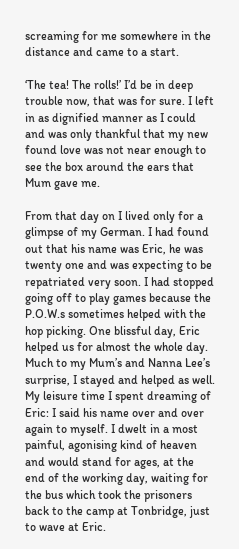screaming for me somewhere in the distance and came to a start.

‘The tea! The rolls!’ I’d be in deep trouble now, that was for sure. I left in as dignified manner as I could and was only thankful that my new found love was not near enough to see the box around the ears that Mum gave me.

From that day on I lived only for a glimpse of my German. I had found out that his name was Eric, he was twenty one and was expecting to be repatriated very soon. I had stopped going off to play games because the P.O.W.s sometimes helped with the hop picking. One blissful day, Eric helped us for almost the whole day. Much to my Mum’s and Nanna Lee’s surprise, I stayed and helped as well. My leisure time I spent dreaming of Eric: I said his name over and over again to myself. I dwelt in a most painful, agonising kind of heaven and would stand for ages, at the end of the working day, waiting for the bus which took the prisoners back to the camp at Tonbridge, just to wave at Eric.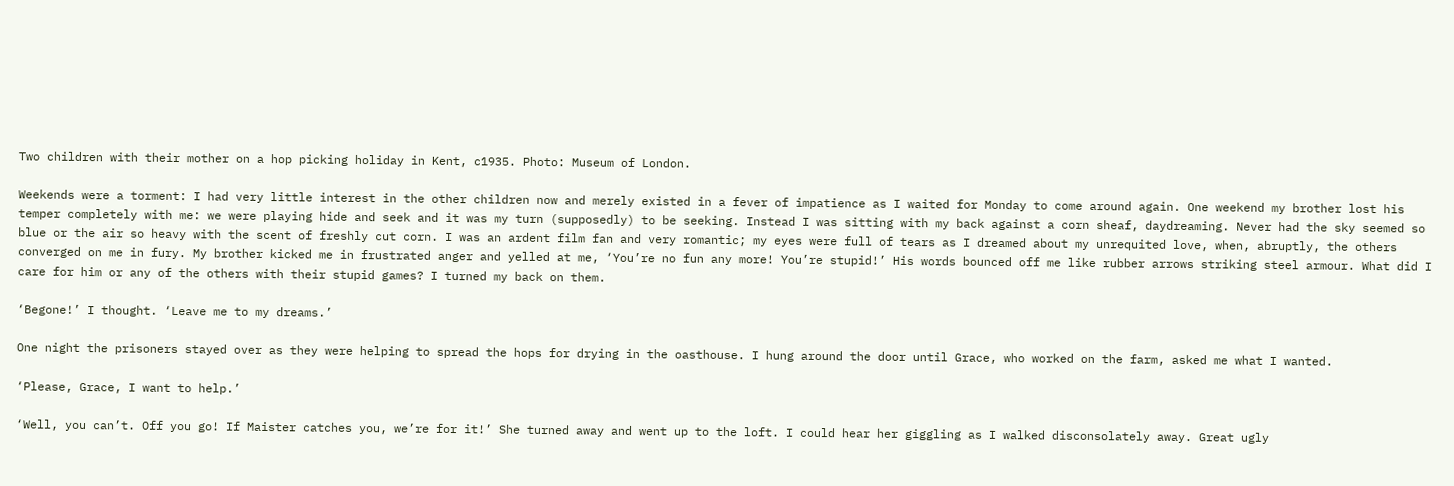Two children with their mother on a hop picking holiday in Kent, c1935. Photo: Museum of London.

Weekends were a torment: I had very little interest in the other children now and merely existed in a fever of impatience as I waited for Monday to come around again. One weekend my brother lost his temper completely with me: we were playing hide and seek and it was my turn (supposedly) to be seeking. Instead I was sitting with my back against a corn sheaf, daydreaming. Never had the sky seemed so blue or the air so heavy with the scent of freshly cut corn. I was an ardent film fan and very romantic; my eyes were full of tears as I dreamed about my unrequited love, when, abruptly, the others converged on me in fury. My brother kicked me in frustrated anger and yelled at me, ‘You’re no fun any more! You’re stupid!’ His words bounced off me like rubber arrows striking steel armour. What did I care for him or any of the others with their stupid games? I turned my back on them.

‘Begone!’ I thought. ‘Leave me to my dreams.’

One night the prisoners stayed over as they were helping to spread the hops for drying in the oasthouse. I hung around the door until Grace, who worked on the farm, asked me what I wanted.

‘Please, Grace, I want to help.’

‘Well, you can’t. Off you go! If Maister catches you, we’re for it!’ She turned away and went up to the loft. I could hear her giggling as I walked disconsolately away. Great ugly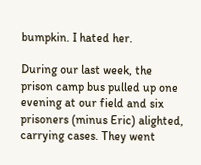bumpkin. I hated her.

During our last week, the prison camp bus pulled up one evening at our field and six prisoners (minus Eric) alighted, carrying cases. They went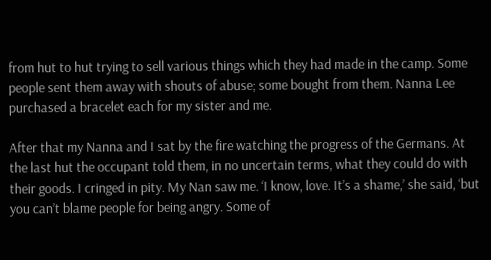from hut to hut trying to sell various things which they had made in the camp. Some people sent them away with shouts of abuse; some bought from them. Nanna Lee purchased a bracelet each for my sister and me.

After that my Nanna and I sat by the fire watching the progress of the Germans. At the last hut the occupant told them, in no uncertain terms, what they could do with their goods. I cringed in pity. My Nan saw me. ‘I know, love. It’s a shame,’ she said, ‘but you can’t blame people for being angry. Some of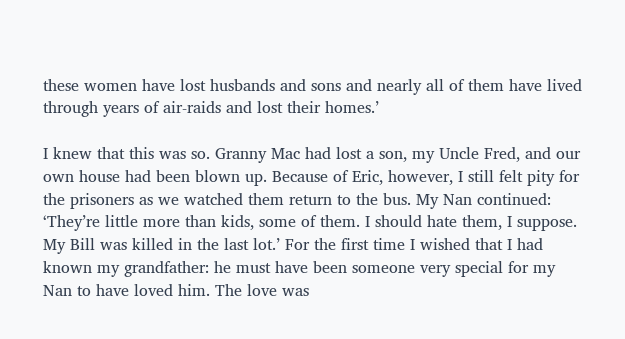these women have lost husbands and sons and nearly all of them have lived through years of air-raids and lost their homes.’

I knew that this was so. Granny Mac had lost a son, my Uncle Fred, and our own house had been blown up. Because of Eric, however, I still felt pity for the prisoners as we watched them return to the bus. My Nan continued: ‘They’re little more than kids, some of them. I should hate them, I suppose. My Bill was killed in the last lot.’ For the first time I wished that I had known my grandfather: he must have been someone very special for my Nan to have loved him. The love was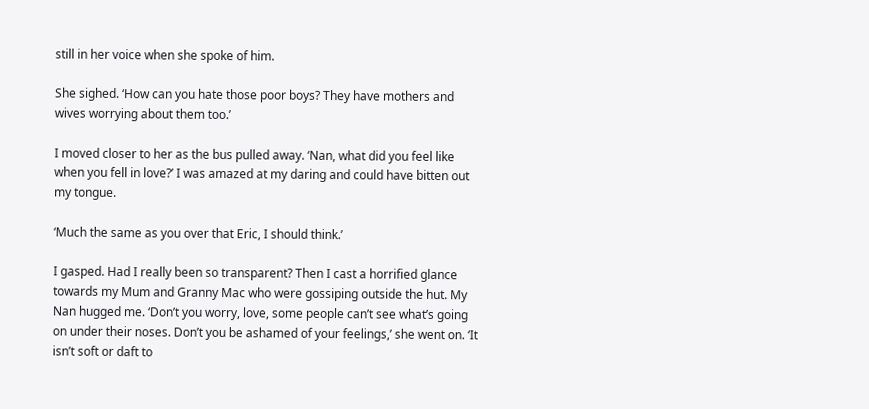still in her voice when she spoke of him.

She sighed. ‘How can you hate those poor boys? They have mothers and wives worrying about them too.’

I moved closer to her as the bus pulled away. ‘Nan, what did you feel like when you fell in love?’ I was amazed at my daring and could have bitten out my tongue.

‘Much the same as you over that Eric, I should think.’

I gasped. Had I really been so transparent? Then I cast a horrified glance towards my Mum and Granny Mac who were gossiping outside the hut. My Nan hugged me. ‘Don’t you worry, love, some people can’t see what’s going on under their noses. Don’t you be ashamed of your feelings,’ she went on. ‘It isn’t soft or daft to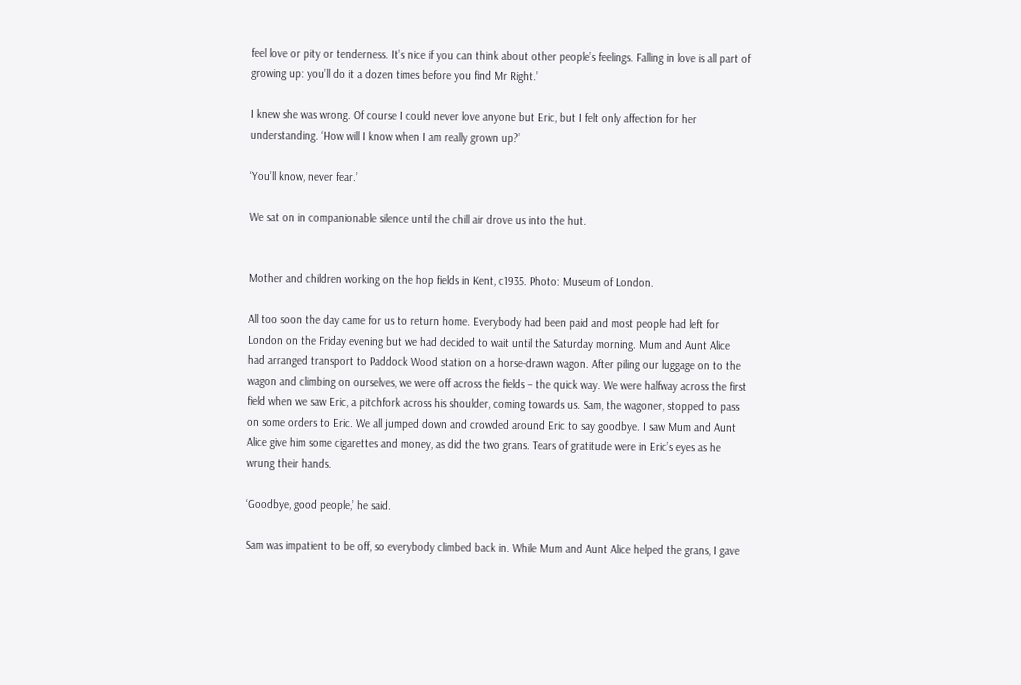feel love or pity or tenderness. It’s nice if you can think about other people’s feelings. Falling in love is all part of growing up: you’ll do it a dozen times before you find Mr Right.’

I knew she was wrong. Of course I could never love anyone but Eric, but I felt only affection for her understanding. ‘How will I know when I am really grown up?’

‘You’ll know, never fear.’

We sat on in companionable silence until the chill air drove us into the hut.


Mother and children working on the hop fields in Kent, c1935. Photo: Museum of London.

All too soon the day came for us to return home. Everybody had been paid and most people had left for London on the Friday evening but we had decided to wait until the Saturday morning. Mum and Aunt Alice had arranged transport to Paddock Wood station on a horse-drawn wagon. After piling our luggage on to the wagon and climbing on ourselves, we were off across the fields – the quick way. We were halfway across the first field when we saw Eric, a pitchfork across his shoulder, coming towards us. Sam, the wagoner, stopped to pass on some orders to Eric. We all jumped down and crowded around Eric to say goodbye. I saw Mum and Aunt Alice give him some cigarettes and money, as did the two grans. Tears of gratitude were in Eric’s eyes as he wrung their hands.

‘Goodbye, good people,’ he said.

Sam was impatient to be off, so everybody climbed back in. While Mum and Aunt Alice helped the grans, I gave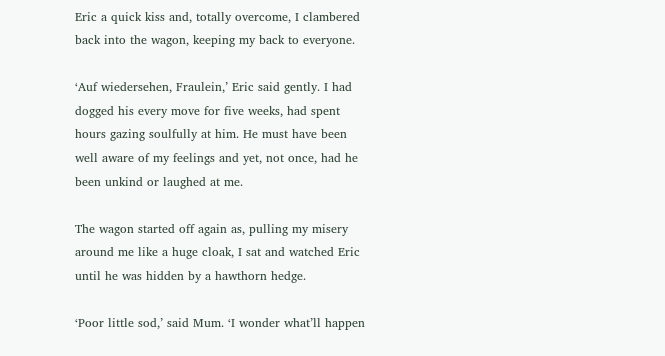Eric a quick kiss and, totally overcome, I clambered back into the wagon, keeping my back to everyone.

‘Auf wiedersehen, Fraulein,’ Eric said gently. I had dogged his every move for five weeks, had spent hours gazing soulfully at him. He must have been well aware of my feelings and yet, not once, had he been unkind or laughed at me.

The wagon started off again as, pulling my misery around me like a huge cloak, I sat and watched Eric until he was hidden by a hawthorn hedge.

‘Poor little sod,’ said Mum. ‘I wonder what’ll happen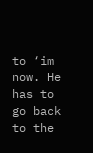to ‘im now. He has to go back to the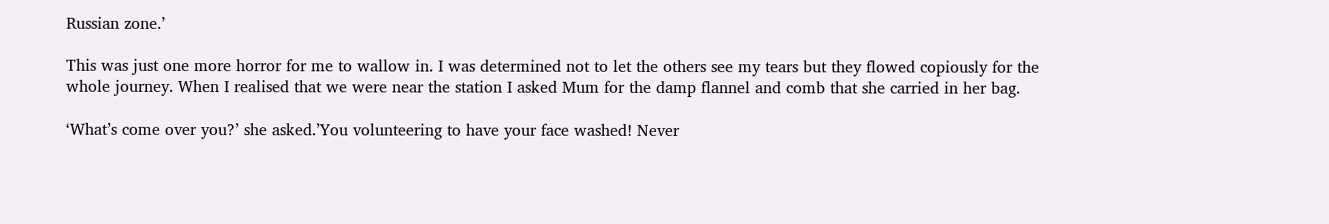Russian zone.’

This was just one more horror for me to wallow in. I was determined not to let the others see my tears but they flowed copiously for the whole journey. When I realised that we were near the station I asked Mum for the damp flannel and comb that she carried in her bag.

‘What’s come over you?’ she asked.’You volunteering to have your face washed! Never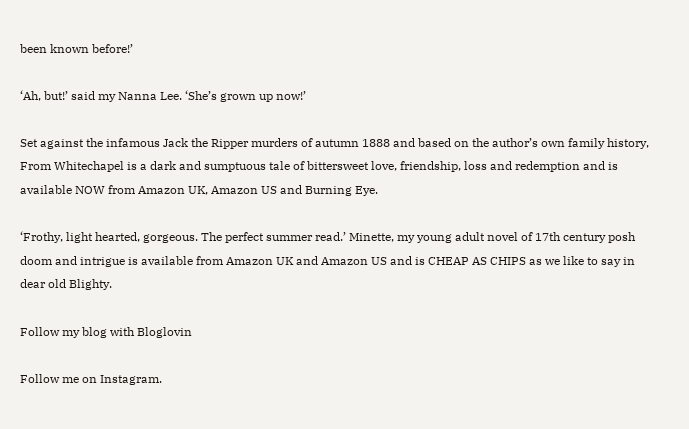been known before!’

‘Ah, but!’ said my Nanna Lee. ‘She’s grown up now!’

Set against the infamous Jack the Ripper murders of autumn 1888 and based on the author’s own family history, From Whitechapel is a dark and sumptuous tale of bittersweet love, friendship, loss and redemption and is available NOW from Amazon UK, Amazon US and Burning Eye.

‘Frothy, light hearted, gorgeous. The perfect summer read.’ Minette, my young adult novel of 17th century posh doom and intrigue is available from Amazon UK and Amazon US and is CHEAP AS CHIPS as we like to say in dear old Blighty.

Follow my blog with Bloglovin

Follow me on Instagram.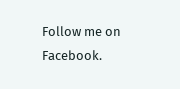Follow me on Facebook.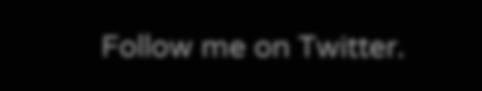Follow me on Twitter.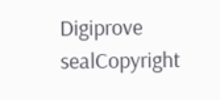Digiprove sealCopyright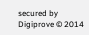secured by Digiprove © 2014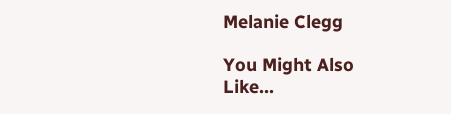Melanie Clegg

You Might Also Like...